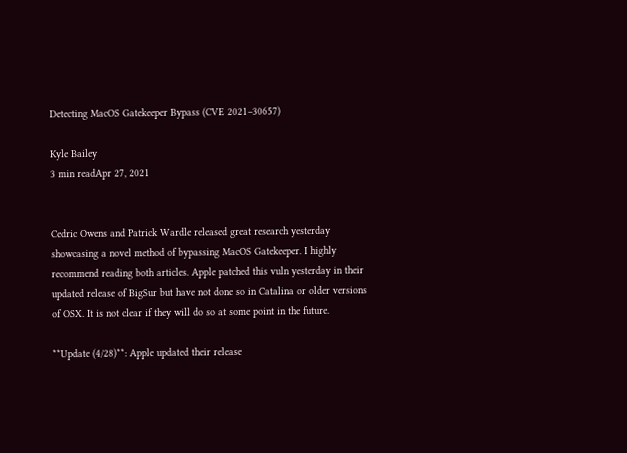Detecting MacOS Gatekeeper Bypass (CVE 2021–30657)

Kyle Bailey
3 min readApr 27, 2021


Cedric Owens and Patrick Wardle released great research yesterday showcasing a novel method of bypassing MacOS Gatekeeper. I highly recommend reading both articles. Apple patched this vuln yesterday in their updated release of BigSur but have not done so in Catalina or older versions of OSX. It is not clear if they will do so at some point in the future.

**Update (4/28)**: Apple updated their release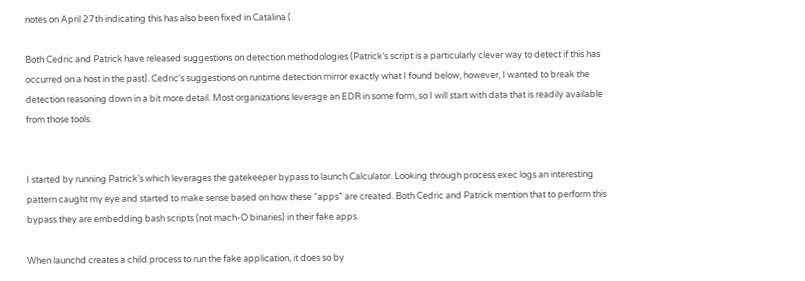notes on April 27th indicating this has also been fixed in Catalina (

Both Cedric and Patrick have released suggestions on detection methodologies (Patrick’s script is a particularly clever way to detect if this has occurred on a host in the past). Cedric’s suggestions on runtime detection mirror exactly what I found below, however, I wanted to break the detection reasoning down in a bit more detail. Most organizations leverage an EDR in some form, so I will start with data that is readily available from those tools.


I started by running Patrick’s which leverages the gatekeeper bypass to launch Calculator. Looking through process exec logs an interesting pattern caught my eye and started to make sense based on how these “apps” are created. Both Cedric and Patrick mention that to perform this bypass they are embedding bash scripts (not mach-O binaries) in their fake apps.

When launchd creates a child process to run the fake application, it does so by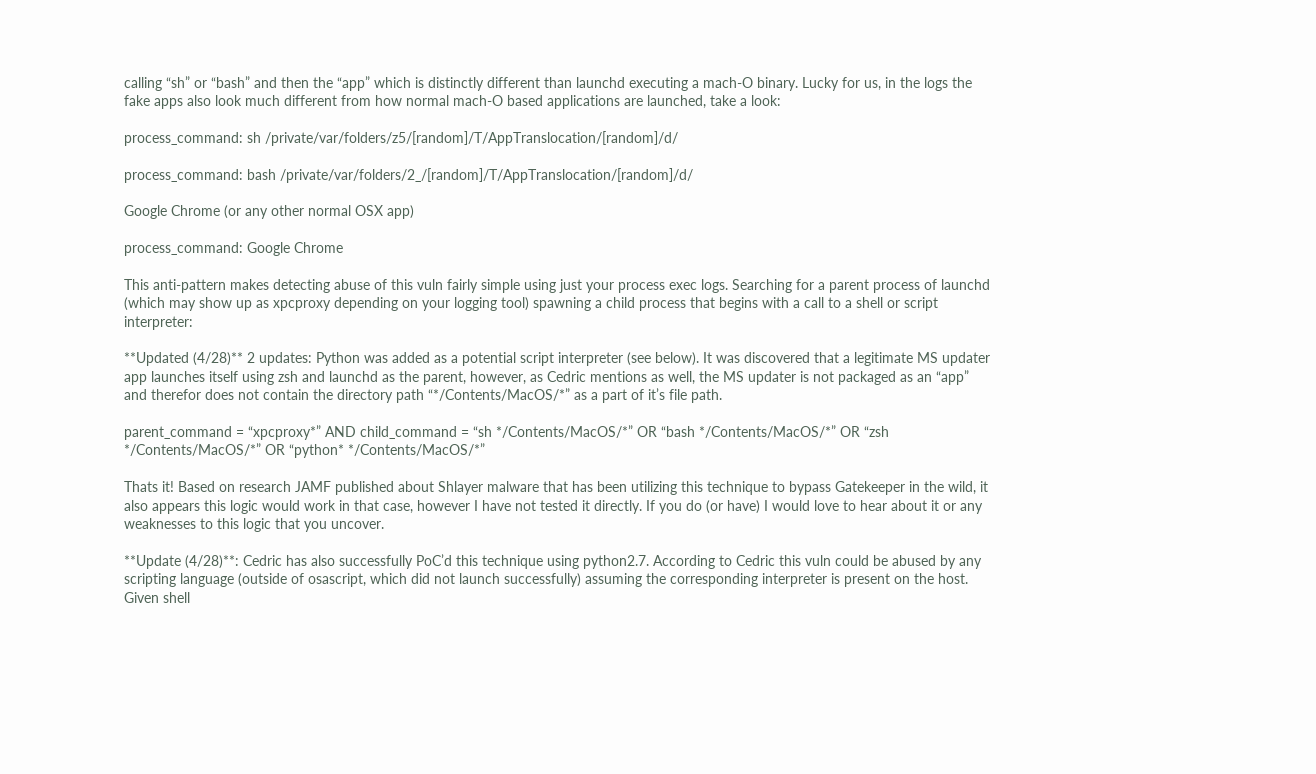calling “sh” or “bash” and then the “app” which is distinctly different than launchd executing a mach-O binary. Lucky for us, in the logs the fake apps also look much different from how normal mach-O based applications are launched, take a look:

process_command: sh /private/var/folders/z5/[random]/T/AppTranslocation/[random]/d/

process_command: bash /private/var/folders/2_/[random]/T/AppTranslocation/[random]/d/

Google Chrome (or any other normal OSX app)

process_command: Google Chrome

This anti-pattern makes detecting abuse of this vuln fairly simple using just your process exec logs. Searching for a parent process of launchd (which may show up as xpcproxy depending on your logging tool) spawning a child process that begins with a call to a shell or script interpreter:

**Updated (4/28)** 2 updates: Python was added as a potential script interpreter (see below). It was discovered that a legitimate MS updater app launches itself using zsh and launchd as the parent, however, as Cedric mentions as well, the MS updater is not packaged as an “app” and therefor does not contain the directory path “*/Contents/MacOS/*” as a part of it’s file path.

parent_command = “xpcproxy*” AND child_command = “sh */Contents/MacOS/*” OR “bash */Contents/MacOS/*” OR “zsh */Contents/MacOS/*” OR “python* */Contents/MacOS/*”

Thats it! Based on research JAMF published about Shlayer malware that has been utilizing this technique to bypass Gatekeeper in the wild, it also appears this logic would work in that case, however I have not tested it directly. If you do (or have) I would love to hear about it or any weaknesses to this logic that you uncover.

**Update (4/28)**: Cedric has also successfully PoC’d this technique using python2.7. According to Cedric this vuln could be abused by any scripting language (outside of osascript, which did not launch successfully) assuming the corresponding interpreter is present on the host. Given shell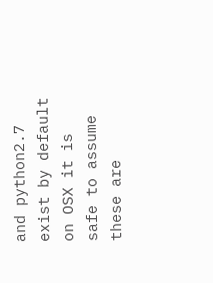and python2.7 exist by default on OSX it is safe to assume these are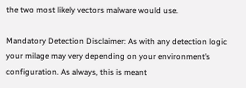the two most likely vectors malware would use.

Mandatory Detection Disclaimer: As with any detection logic your milage may very depending on your environment’s configuration. As always, this is meant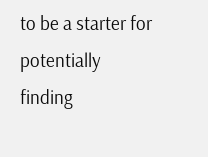to be a starter for potentially finding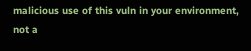malicious use of this vuln in your environment, not a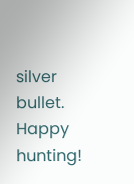silver bullet. Happy hunting!